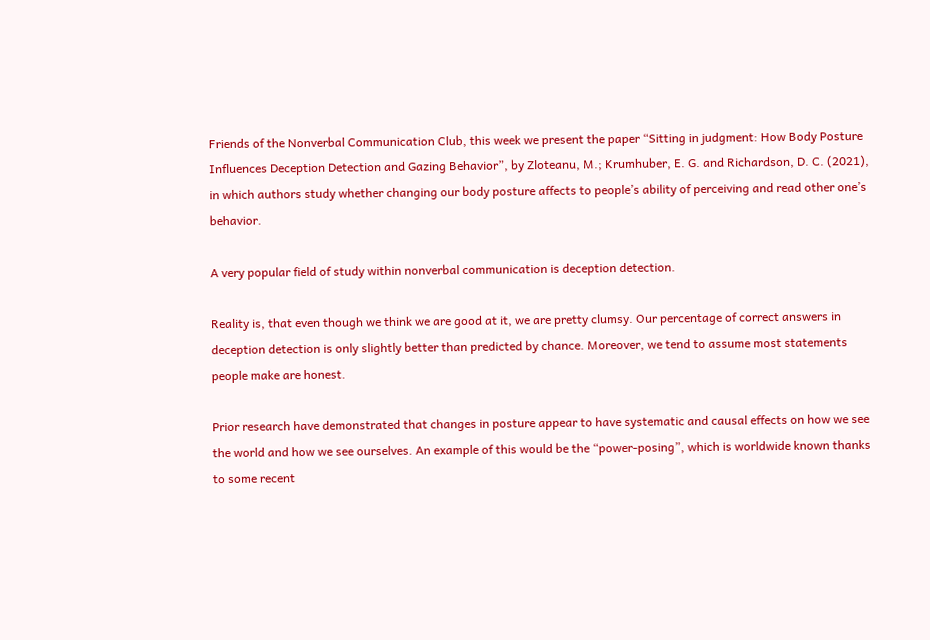Friends of the Nonverbal Communication Club, this week we present the paper “Sitting in judgment: How Body Posture Influences Deception Detection and Gazing Behavior”, by Zloteanu, M.; Krumhuber, E. G. and Richardson, D. C. (2021), in which authors study whether changing our body posture affects to people’s ability of perceiving and read other one’s behavior.

A very popular field of study within nonverbal communication is deception detection.

Reality is, that even though we think we are good at it, we are pretty clumsy. Our percentage of correct answers in deception detection is only slightly better than predicted by chance. Moreover, we tend to assume most statements people make are honest.

Prior research have demonstrated that changes in posture appear to have systematic and causal effects on how we see the world and how we see ourselves. An example of this would be the “power-posing”, which is worldwide known thanks to some recent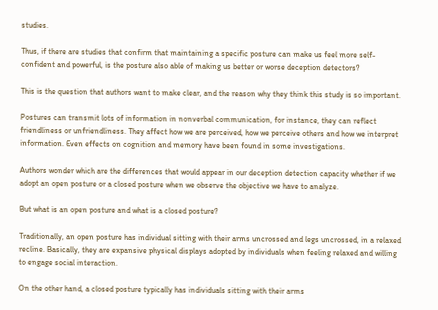studies.

Thus, if there are studies that confirm that maintaining a specific posture can make us feel more self-confident and powerful, is the posture also able of making us better or worse deception detectors?

This is the question that authors want to make clear, and the reason why they think this study is so important.

Postures can transmit lots of information in nonverbal communication, for instance, they can reflect friendliness or unfriendliness. They affect how we are perceived, how we perceive others and how we interpret information. Even effects on cognition and memory have been found in some investigations.

Authors wonder which are the differences that would appear in our deception detection capacity whether if we adopt an open posture or a closed posture when we observe the objective we have to analyze.

But what is an open posture and what is a closed posture?

Traditionally, an open posture has individual sitting with their arms uncrossed and legs uncrossed, in a relaxed recline. Basically, they are expansive physical displays adopted by individuals when feeling relaxed and willing to engage social interaction.

On the other hand, a closed posture typically has individuals sitting with their arms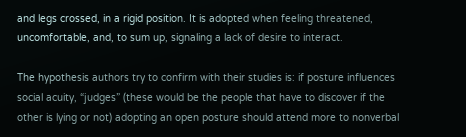and legs crossed, in a rigid position. It is adopted when feeling threatened, uncomfortable, and, to sum up, signaling a lack of desire to interact.

The hypothesis authors try to confirm with their studies is: if posture influences social acuity, “judges” (these would be the people that have to discover if the other is lying or not) adopting an open posture should attend more to nonverbal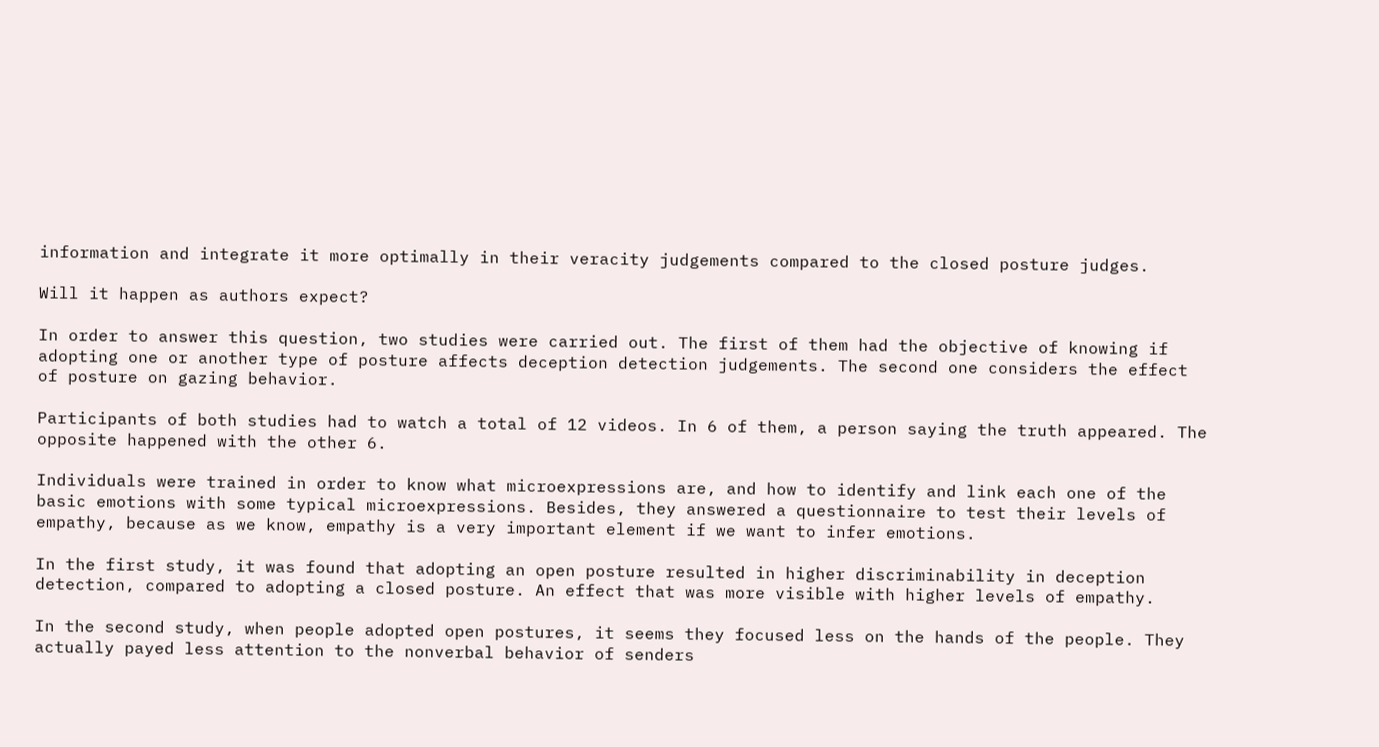information and integrate it more optimally in their veracity judgements compared to the closed posture judges.

Will it happen as authors expect?

In order to answer this question, two studies were carried out. The first of them had the objective of knowing if adopting one or another type of posture affects deception detection judgements. The second one considers the effect of posture on gazing behavior.

Participants of both studies had to watch a total of 12 videos. In 6 of them, a person saying the truth appeared. The opposite happened with the other 6.

Individuals were trained in order to know what microexpressions are, and how to identify and link each one of the basic emotions with some typical microexpressions. Besides, they answered a questionnaire to test their levels of empathy, because as we know, empathy is a very important element if we want to infer emotions.

In the first study, it was found that adopting an open posture resulted in higher discriminability in deception detection, compared to adopting a closed posture. An effect that was more visible with higher levels of empathy.

In the second study, when people adopted open postures, it seems they focused less on the hands of the people. They actually payed less attention to the nonverbal behavior of senders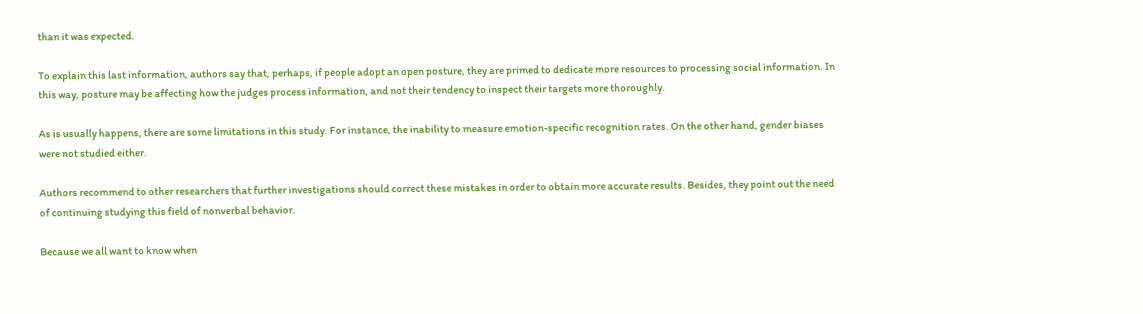than it was expected.

To explain this last information, authors say that, perhaps, if people adopt an open posture, they are primed to dedicate more resources to processing social information. In this way, posture may be affecting how the judges process information, and not their tendency to inspect their targets more thoroughly.

As is usually happens, there are some limitations in this study. For instance, the inability to measure emotion-specific recognition rates. On the other hand, gender biases were not studied either.

Authors recommend to other researchers that further investigations should correct these mistakes in order to obtain more accurate results. Besides, they point out the need of continuing studying this field of nonverbal behavior.

Because we all want to know when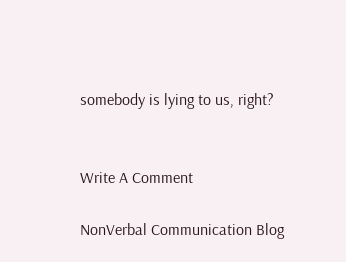somebody is lying to us, right?


Write A Comment

NonVerbal Communication Blog